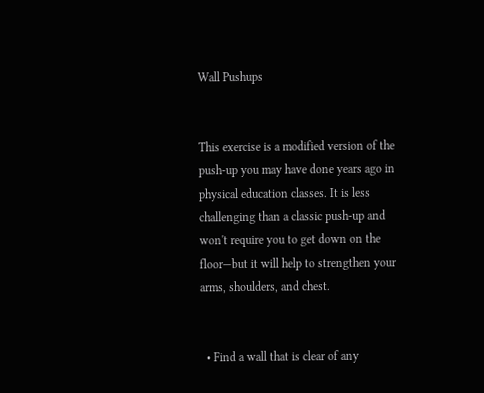Wall Pushups


This exercise is a modified version of the push-up you may have done years ago in physical education classes. It is less challenging than a classic push-up and won't require you to get down on the floor—but it will help to strengthen your arms, shoulders, and chest.


  • Find a wall that is clear of any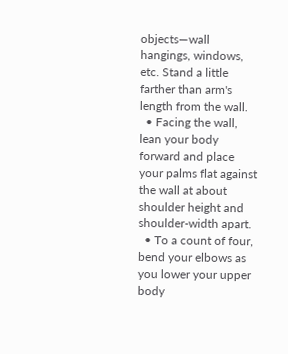objects—wall hangings, windows, etc. Stand a little farther than arm's length from the wall.
  • Facing the wall, lean your body forward and place your palms flat against the wall at about shoulder height and shoulder-width apart.
  • To a count of four, bend your elbows as you lower your upper body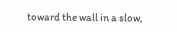toward the wall in a slow,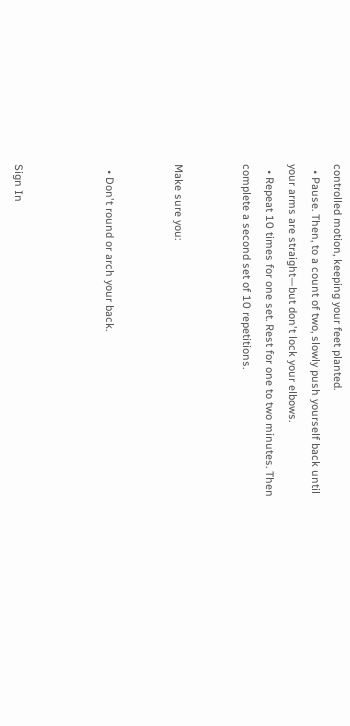controlled motion, keeping your feet planted.
  • Pause. Then, to a count of two, slowly push yourself back until your arms are straight—but don't lock your elbows.
  • Repeat 10 times for one set. Rest for one to two minutes. Then complete a second set of 10 repetitions.


Make sure you:


  • Don't round or arch your back.



Sign In